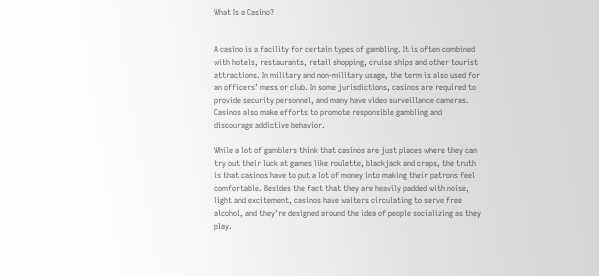What Is a Casino?


A casino is a facility for certain types of gambling. It is often combined with hotels, restaurants, retail shopping, cruise ships and other tourist attractions. In military and non-military usage, the term is also used for an officers’ mess or club. In some jurisdictions, casinos are required to provide security personnel, and many have video surveillance cameras. Casinos also make efforts to promote responsible gambling and discourage addictive behavior.

While a lot of gamblers think that casinos are just places where they can try out their luck at games like roulette, blackjack and craps, the truth is that casinos have to put a lot of money into making their patrons feel comfortable. Besides the fact that they are heavily padded with noise, light and excitement, casinos have waiters circulating to serve free alcohol, and they’re designed around the idea of people socializing as they play.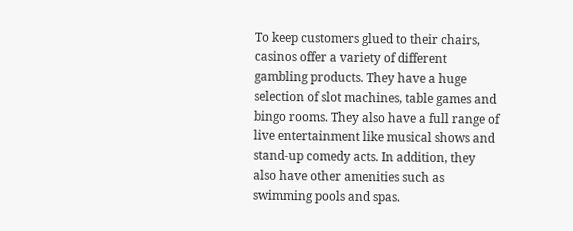To keep customers glued to their chairs, casinos offer a variety of different gambling products. They have a huge selection of slot machines, table games and bingo rooms. They also have a full range of live entertainment like musical shows and stand-up comedy acts. In addition, they also have other amenities such as swimming pools and spas.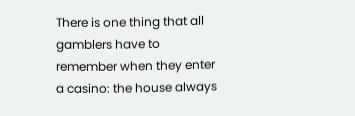There is one thing that all gamblers have to remember when they enter a casino: the house always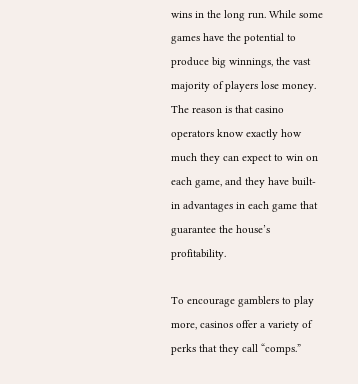wins in the long run. While some games have the potential to produce big winnings, the vast majority of players lose money. The reason is that casino operators know exactly how much they can expect to win on each game, and they have built-in advantages in each game that guarantee the house’s profitability.

To encourage gamblers to play more, casinos offer a variety of perks that they call “comps.”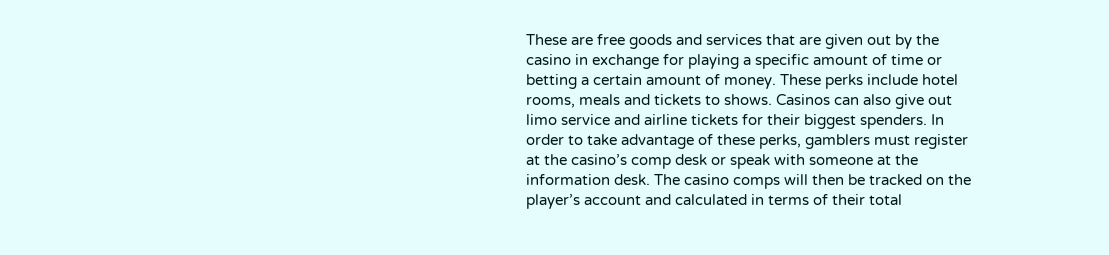These are free goods and services that are given out by the casino in exchange for playing a specific amount of time or betting a certain amount of money. These perks include hotel rooms, meals and tickets to shows. Casinos can also give out limo service and airline tickets for their biggest spenders. In order to take advantage of these perks, gamblers must register at the casino’s comp desk or speak with someone at the information desk. The casino comps will then be tracked on the player’s account and calculated in terms of their total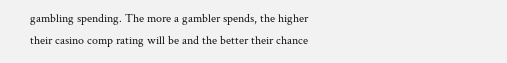gambling spending. The more a gambler spends, the higher their casino comp rating will be and the better their chance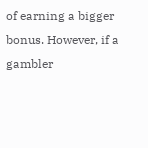of earning a bigger bonus. However, if a gambler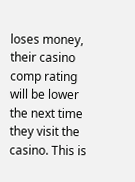loses money, their casino comp rating will be lower the next time they visit the casino. This is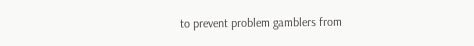to prevent problem gamblers from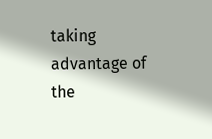taking advantage of the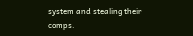system and stealing their comps.